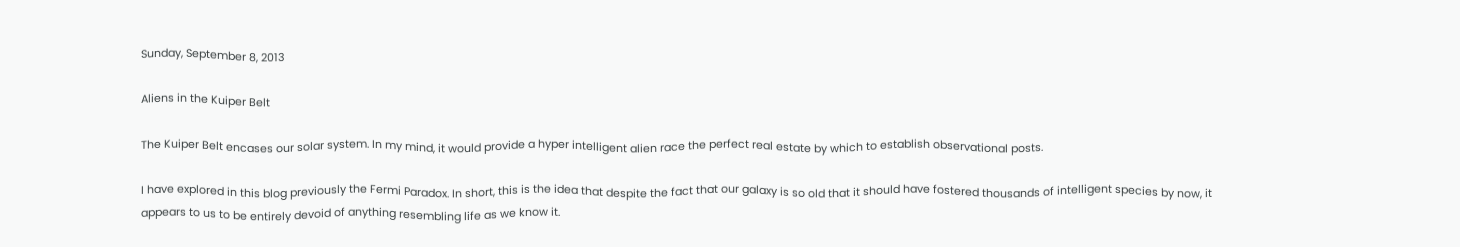Sunday, September 8, 2013

Aliens in the Kuiper Belt

The Kuiper Belt encases our solar system. In my mind, it would provide a hyper intelligent alien race the perfect real estate by which to establish observational posts.

I have explored in this blog previously the Fermi Paradox. In short, this is the idea that despite the fact that our galaxy is so old that it should have fostered thousands of intelligent species by now, it appears to us to be entirely devoid of anything resembling life as we know it.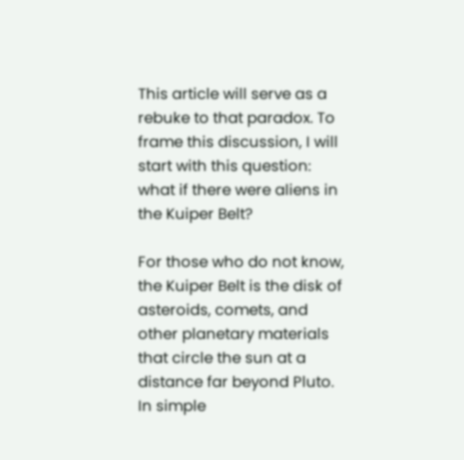This article will serve as a rebuke to that paradox. To frame this discussion, I will start with this question: what if there were aliens in the Kuiper Belt?

For those who do not know, the Kuiper Belt is the disk of asteroids, comets, and other planetary materials that circle the sun at a distance far beyond Pluto. In simple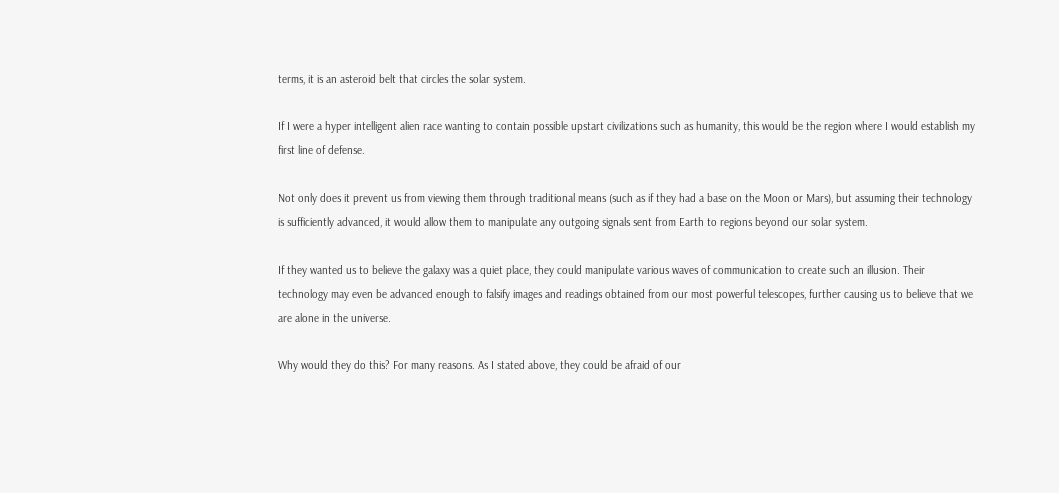terms, it is an asteroid belt that circles the solar system.

If I were a hyper intelligent alien race wanting to contain possible upstart civilizations such as humanity, this would be the region where I would establish my first line of defense.

Not only does it prevent us from viewing them through traditional means (such as if they had a base on the Moon or Mars), but assuming their technology is sufficiently advanced, it would allow them to manipulate any outgoing signals sent from Earth to regions beyond our solar system.

If they wanted us to believe the galaxy was a quiet place, they could manipulate various waves of communication to create such an illusion. Their technology may even be advanced enough to falsify images and readings obtained from our most powerful telescopes, further causing us to believe that we are alone in the universe.

Why would they do this? For many reasons. As I stated above, they could be afraid of our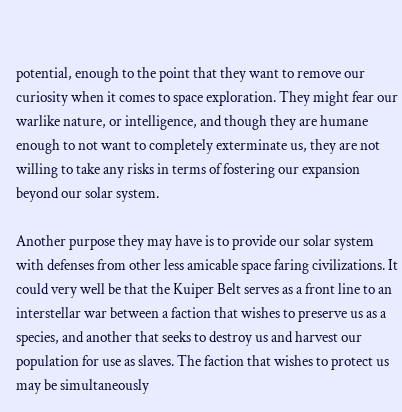potential, enough to the point that they want to remove our curiosity when it comes to space exploration. They might fear our warlike nature, or intelligence, and though they are humane enough to not want to completely exterminate us, they are not willing to take any risks in terms of fostering our expansion beyond our solar system.

Another purpose they may have is to provide our solar system with defenses from other less amicable space faring civilizations. It could very well be that the Kuiper Belt serves as a front line to an interstellar war between a faction that wishes to preserve us as a species, and another that seeks to destroy us and harvest our population for use as slaves. The faction that wishes to protect us may be simultaneously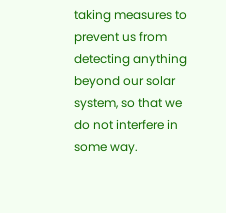taking measures to prevent us from detecting anything beyond our solar system, so that we do not interfere in some way.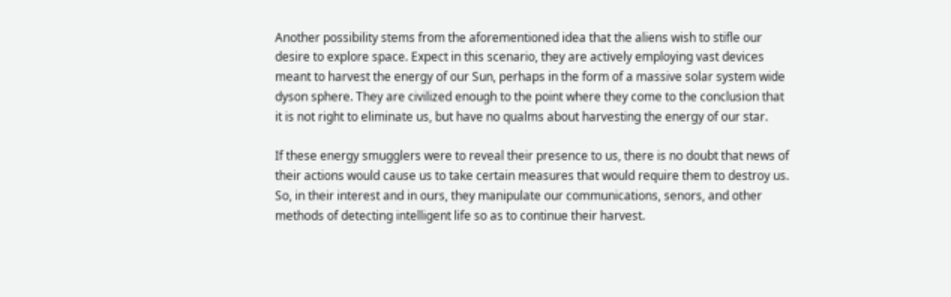Another possibility stems from the aforementioned idea that the aliens wish to stifle our desire to explore space. Expect in this scenario, they are actively employing vast devices meant to harvest the energy of our Sun, perhaps in the form of a massive solar system wide dyson sphere. They are civilized enough to the point where they come to the conclusion that it is not right to eliminate us, but have no qualms about harvesting the energy of our star.

If these energy smugglers were to reveal their presence to us, there is no doubt that news of their actions would cause us to take certain measures that would require them to destroy us. So, in their interest and in ours, they manipulate our communications, senors, and other methods of detecting intelligent life so as to continue their harvest.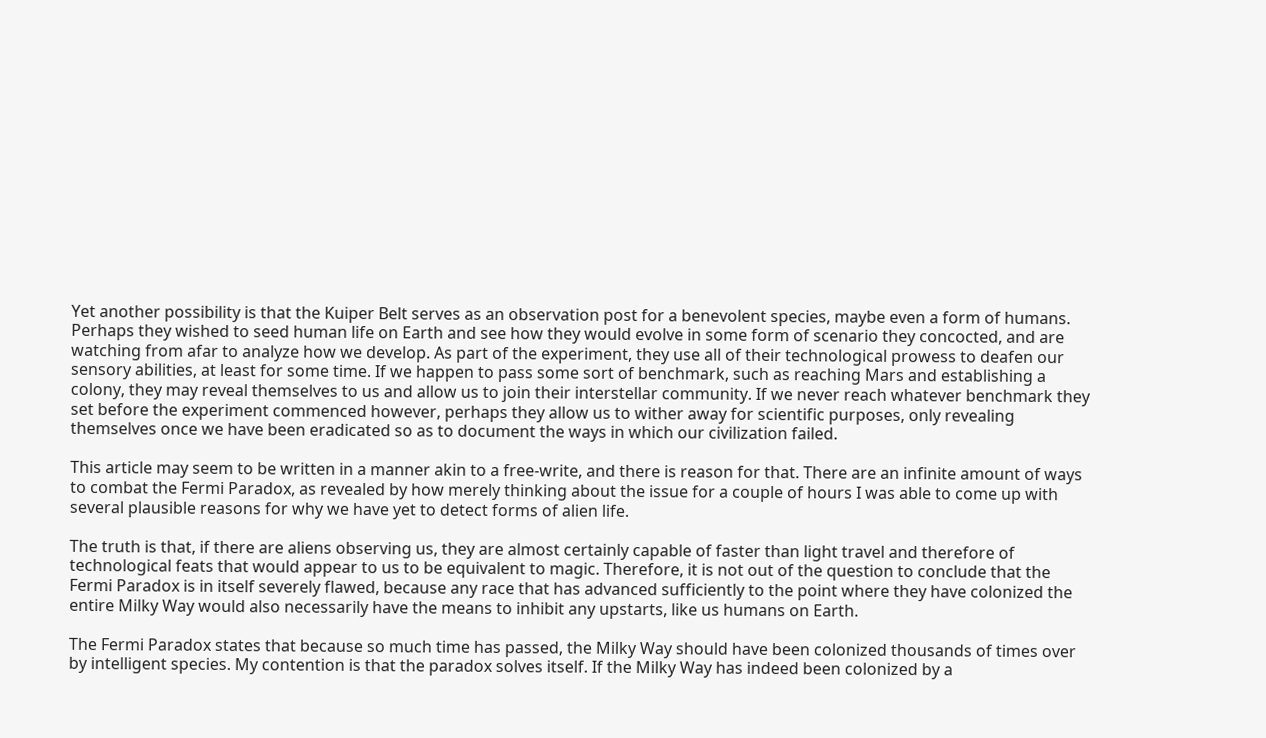Yet another possibility is that the Kuiper Belt serves as an observation post for a benevolent species, maybe even a form of humans. Perhaps they wished to seed human life on Earth and see how they would evolve in some form of scenario they concocted, and are watching from afar to analyze how we develop. As part of the experiment, they use all of their technological prowess to deafen our sensory abilities, at least for some time. If we happen to pass some sort of benchmark, such as reaching Mars and establishing a colony, they may reveal themselves to us and allow us to join their interstellar community. If we never reach whatever benchmark they set before the experiment commenced however, perhaps they allow us to wither away for scientific purposes, only revealing themselves once we have been eradicated so as to document the ways in which our civilization failed.

This article may seem to be written in a manner akin to a free-write, and there is reason for that. There are an infinite amount of ways to combat the Fermi Paradox, as revealed by how merely thinking about the issue for a couple of hours I was able to come up with several plausible reasons for why we have yet to detect forms of alien life.

The truth is that, if there are aliens observing us, they are almost certainly capable of faster than light travel and therefore of technological feats that would appear to us to be equivalent to magic. Therefore, it is not out of the question to conclude that the Fermi Paradox is in itself severely flawed, because any race that has advanced sufficiently to the point where they have colonized the entire Milky Way would also necessarily have the means to inhibit any upstarts, like us humans on Earth.

The Fermi Paradox states that because so much time has passed, the Milky Way should have been colonized thousands of times over by intelligent species. My contention is that the paradox solves itself. If the Milky Way has indeed been colonized by a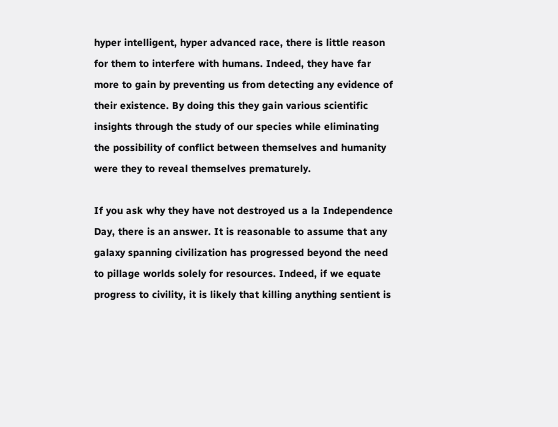hyper intelligent, hyper advanced race, there is little reason for them to interfere with humans. Indeed, they have far more to gain by preventing us from detecting any evidence of their existence. By doing this they gain various scientific insights through the study of our species while eliminating the possibility of conflict between themselves and humanity were they to reveal themselves prematurely.

If you ask why they have not destroyed us a la Independence Day, there is an answer. It is reasonable to assume that any galaxy spanning civilization has progressed beyond the need to pillage worlds solely for resources. Indeed, if we equate progress to civility, it is likely that killing anything sentient is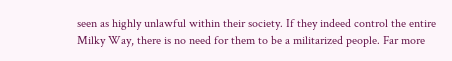seen as highly unlawful within their society. If they indeed control the entire Milky Way, there is no need for them to be a militarized people. Far more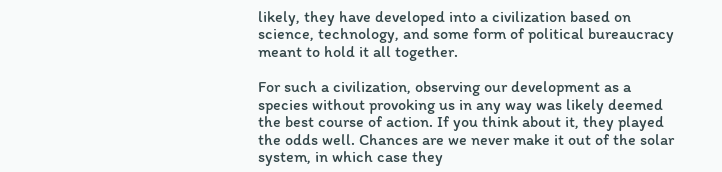likely, they have developed into a civilization based on science, technology, and some form of political bureaucracy meant to hold it all together.

For such a civilization, observing our development as a species without provoking us in any way was likely deemed the best course of action. If you think about it, they played the odds well. Chances are we never make it out of the solar system, in which case they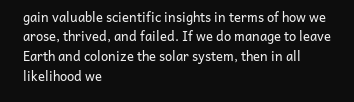gain valuable scientific insights in terms of how we arose, thrived, and failed. If we do manage to leave Earth and colonize the solar system, then in all likelihood we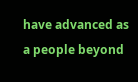have advanced as a people beyond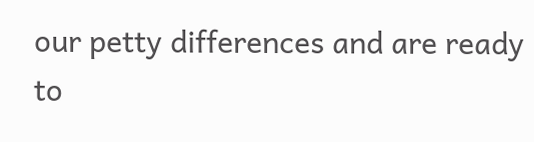our petty differences and are ready to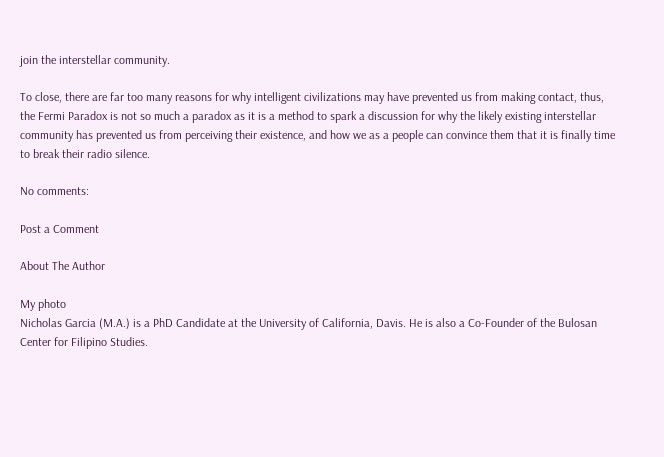join the interstellar community.

To close, there are far too many reasons for why intelligent civilizations may have prevented us from making contact, thus, the Fermi Paradox is not so much a paradox as it is a method to spark a discussion for why the likely existing interstellar community has prevented us from perceiving their existence, and how we as a people can convince them that it is finally time to break their radio silence.

No comments:

Post a Comment

About The Author

My photo
Nicholas Garcia (M.A.) is a PhD Candidate at the University of California, Davis. He is also a Co-Founder of the Bulosan Center for Filipino Studies.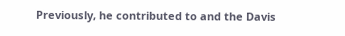Previously, he contributed to and the Davis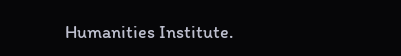Humanities Institute.